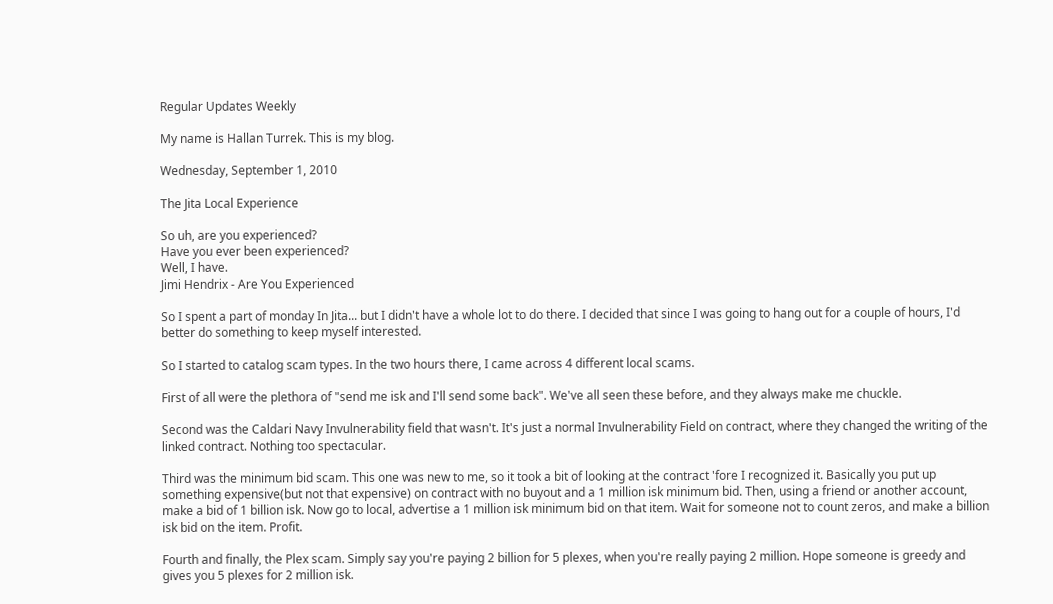Regular Updates Weekly

My name is Hallan Turrek. This is my blog.

Wednesday, September 1, 2010

The Jita Local Experience

So uh, are you experienced?
Have you ever been experienced?
Well, I have.
Jimi Hendrix - Are You Experienced

So I spent a part of monday In Jita... but I didn't have a whole lot to do there. I decided that since I was going to hang out for a couple of hours, I'd better do something to keep myself interested.

So I started to catalog scam types. In the two hours there, I came across 4 different local scams.

First of all were the plethora of "send me isk and I'll send some back". We've all seen these before, and they always make me chuckle.

Second was the Caldari Navy Invulnerability field that wasn't. It's just a normal Invulnerability Field on contract, where they changed the writing of the linked contract. Nothing too spectacular.

Third was the minimum bid scam. This one was new to me, so it took a bit of looking at the contract 'fore I recognized it. Basically you put up something expensive(but not that expensive) on contract with no buyout and a 1 million isk minimum bid. Then, using a friend or another account, make a bid of 1 billion isk. Now go to local, advertise a 1 million isk minimum bid on that item. Wait for someone not to count zeros, and make a billion isk bid on the item. Profit.

Fourth and finally, the Plex scam. Simply say you're paying 2 billion for 5 plexes, when you're really paying 2 million. Hope someone is greedy and gives you 5 plexes for 2 million isk.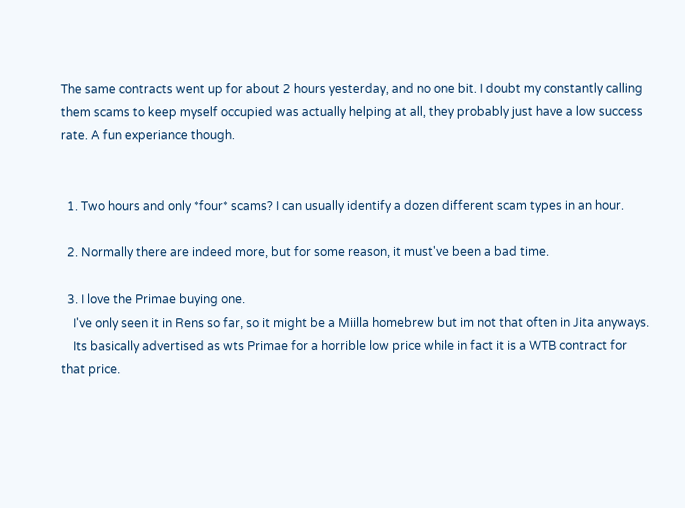The same contracts went up for about 2 hours yesterday, and no one bit. I doubt my constantly calling them scams to keep myself occupied was actually helping at all, they probably just have a low success rate. A fun experiance though.


  1. Two hours and only *four* scams? I can usually identify a dozen different scam types in an hour.

  2. Normally there are indeed more, but for some reason, it must've been a bad time.

  3. I love the Primae buying one.
    I've only seen it in Rens so far, so it might be a Miilla homebrew but im not that often in Jita anyways.
    Its basically advertised as wts Primae for a horrible low price while in fact it is a WTB contract for that price.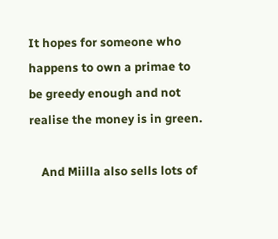It hopes for someone who happens to own a primae to be greedy enough and not realise the money is in green.

    And Miilla also sells lots of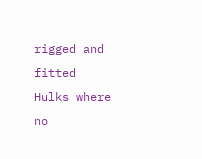rigged and fitted Hulks where no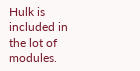Hulk is included in the lot of modules.